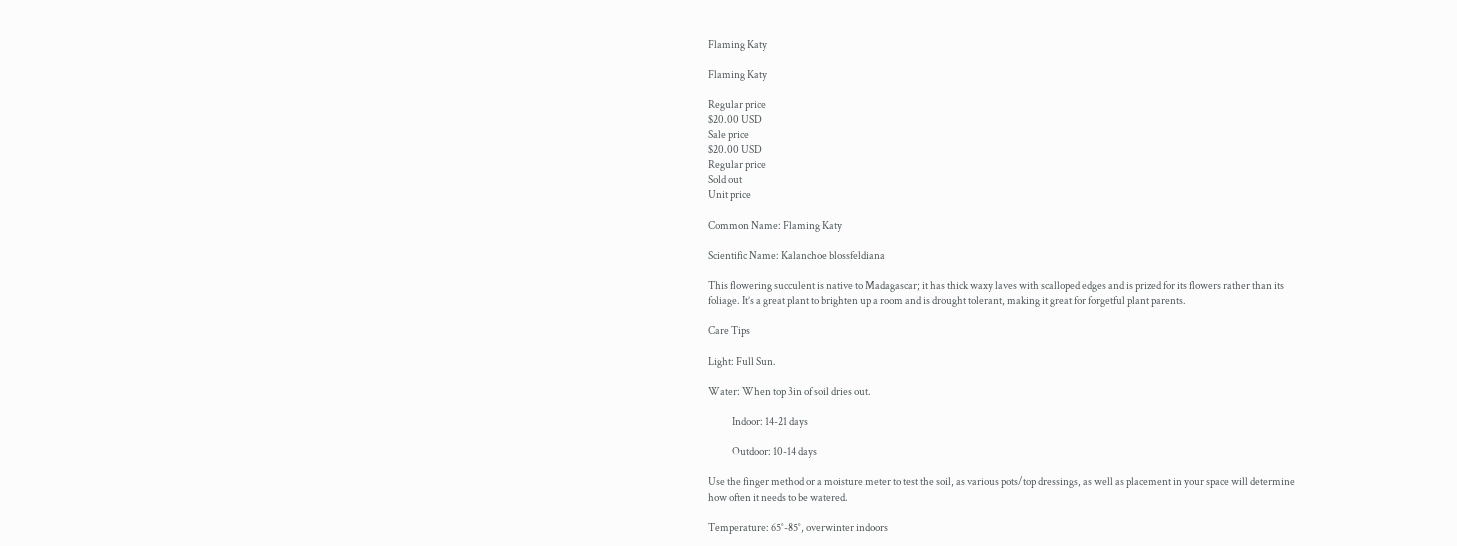Flaming Katy

Flaming Katy

Regular price
$20.00 USD
Sale price
$20.00 USD
Regular price
Sold out
Unit price

Common Name: Flaming Katy

Scientific Name: Kalanchoe blossfeldiana

This flowering succulent is native to Madagascar; it has thick waxy laves with scalloped edges and is prized for its flowers rather than its foliage. It’s a great plant to brighten up a room and is drought tolerant, making it great for forgetful plant parents.

Care Tips

Light: Full Sun.

Water: When top 3in of soil dries out.

            Indoor: 14-21 days

            Outdoor: 10-14 days

Use the finger method or a moisture meter to test the soil, as various pots/top dressings, as well as placement in your space will determine how often it needs to be watered.

Temperature: 65°-85°, overwinter indoors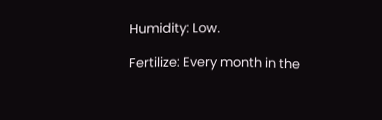Humidity: Low.

Fertilize: Every month in the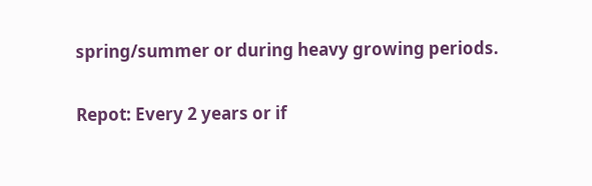spring/summer or during heavy growing periods.

Repot: Every 2 years or if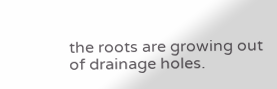the roots are growing out of drainage holes.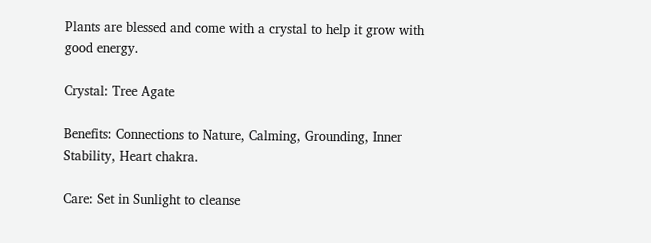Plants are blessed and come with a crystal to help it grow with good energy.

Crystal: Tree Agate

Benefits: Connections to Nature, Calming, Grounding, Inner Stability, Heart chakra.

Care: Set in Sunlight to cleanse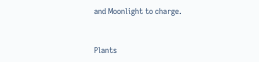and Moonlight to charge.


Plants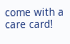come with a care card!